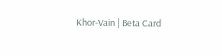Khor-Vain | Beta Card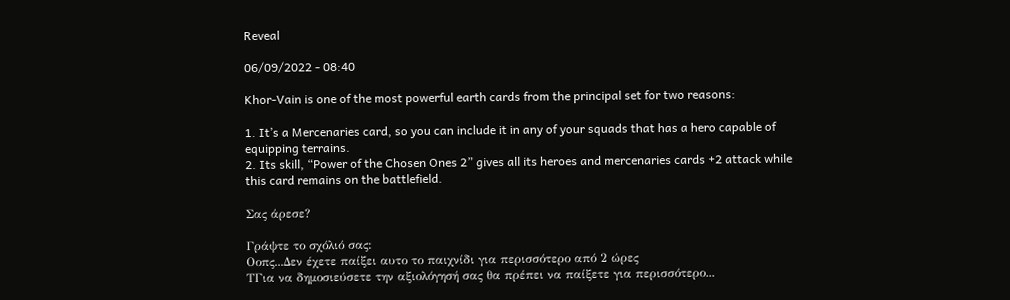Reveal

06/09/2022 - 08:40

Khor-Vain is one of the most powerful earth cards from the principal set for two reasons:

1. It’s a Mercenaries card, so you can include it in any of your squads that has a hero capable of equipping terrains.
2. Its skill, “Power of the Chosen Ones 2” gives all its heroes and mercenaries cards +2 attack while this card remains on the battlefield.

Σας άρεσε?

Γράψτε το σχόλιό σας:
Οοπς...Δεν έχετε παίξει αυτο το παιχνίδι για περισσότερο από 2 ώρες
TΓια να δημοσιεύσετε την αξιολόγησή σας θα πρέπει να παίξετε για περισσότερο...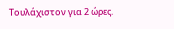Τουλάχιστον για 2 ώρες.